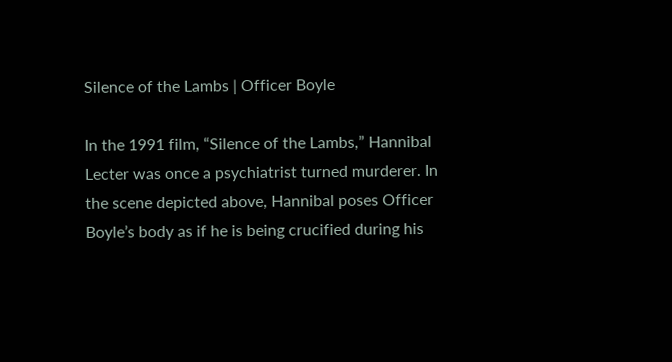Silence of the Lambs | Officer Boyle

In the 1991 film, “Silence of the Lambs,” Hannibal Lecter was once a psychiatrist turned murderer. In the scene depicted above, Hannibal poses Officer Boyle’s body as if he is being crucified during his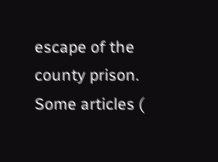escape of the county prison. Some articles (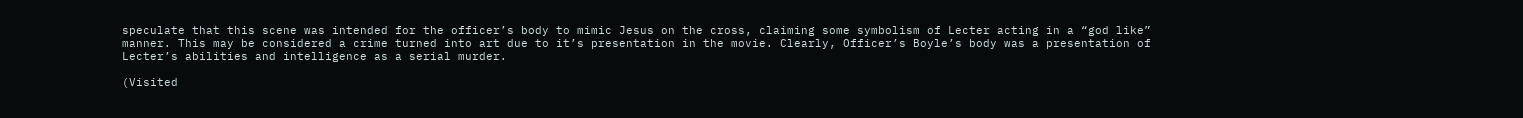speculate that this scene was intended for the officer’s body to mimic Jesus on the cross, claiming some symbolism of Lecter acting in a “god like” manner. This may be considered a crime turned into art due to it’s presentation in the movie. Clearly, Officer’s Boyle’s body was a presentation of Lecter’s abilities and intelligence as a serial murder.

(Visited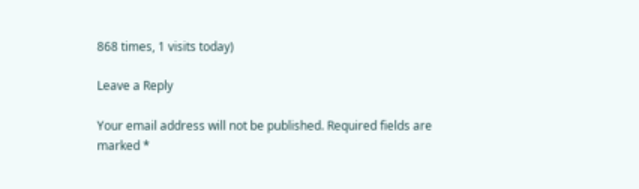868 times, 1 visits today)

Leave a Reply

Your email address will not be published. Required fields are marked *